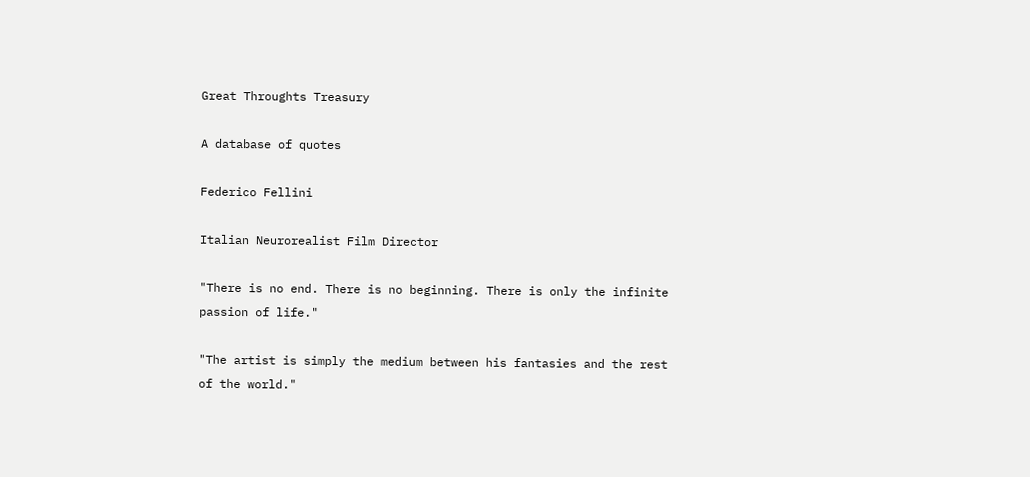Great Throughts Treasury

A database of quotes

Federico Fellini

Italian Neurorealist Film Director

"There is no end. There is no beginning. There is only the infinite passion of life."

"The artist is simply the medium between his fantasies and the rest of the world."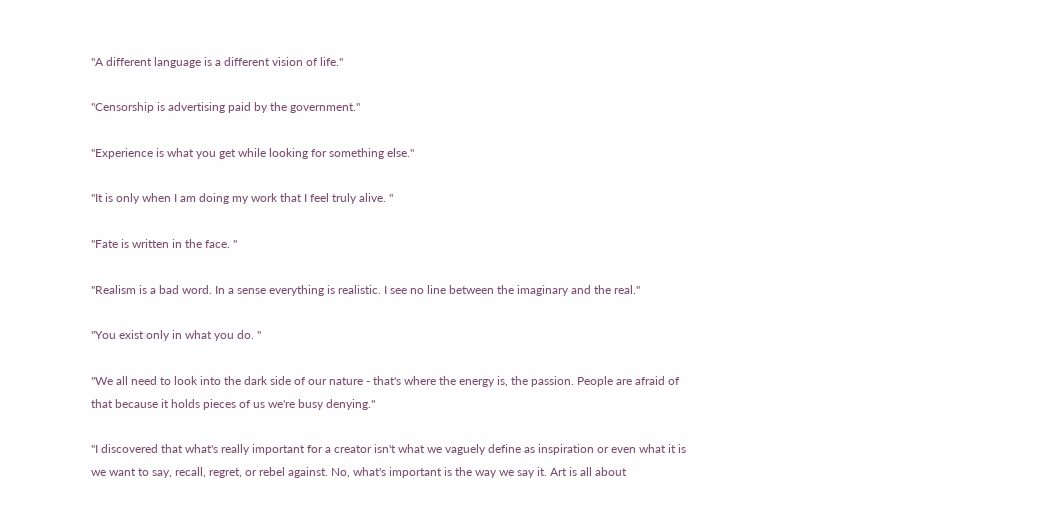"A different language is a different vision of life."

"Censorship is advertising paid by the government."

"Experience is what you get while looking for something else."

"It is only when I am doing my work that I feel truly alive. "

"Fate is written in the face. "

"Realism is a bad word. In a sense everything is realistic. I see no line between the imaginary and the real."

"You exist only in what you do. "

"We all need to look into the dark side of our nature - that's where the energy is, the passion. People are afraid of that because it holds pieces of us we're busy denying."

"I discovered that what's really important for a creator isn't what we vaguely define as inspiration or even what it is we want to say, recall, regret, or rebel against. No, what's important is the way we say it. Art is all about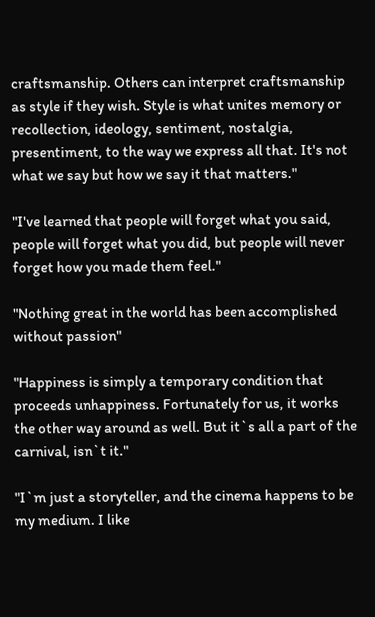craftsmanship. Others can interpret craftsmanship as style if they wish. Style is what unites memory or recollection, ideology, sentiment, nostalgia, presentiment, to the way we express all that. It's not what we say but how we say it that matters."

"I've learned that people will forget what you said, people will forget what you did, but people will never forget how you made them feel."

"Nothing great in the world has been accomplished without passion"

"Happiness is simply a temporary condition that proceeds unhappiness. Fortunately for us, it works the other way around as well. But it`s all a part of the carnival, isn`t it."

"I`m just a storyteller, and the cinema happens to be my medium. I like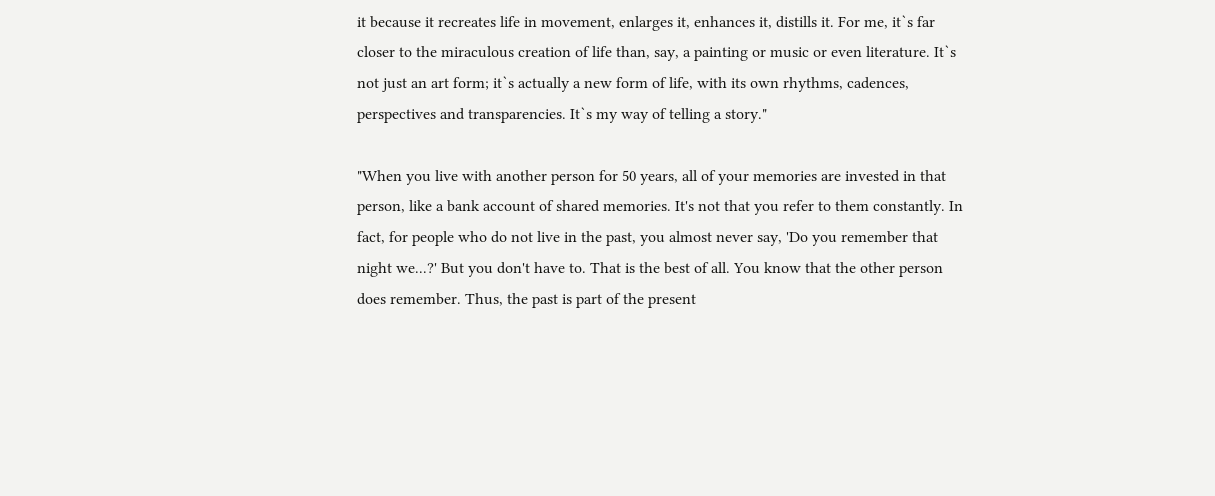it because it recreates life in movement, enlarges it, enhances it, distills it. For me, it`s far closer to the miraculous creation of life than, say, a painting or music or even literature. It`s not just an art form; it`s actually a new form of life, with its own rhythms, cadences, perspectives and transparencies. It`s my way of telling a story."

"When you live with another person for 50 years, all of your memories are invested in that person, like a bank account of shared memories. It's not that you refer to them constantly. In fact, for people who do not live in the past, you almost never say, 'Do you remember that night we...?' But you don't have to. That is the best of all. You know that the other person does remember. Thus, the past is part of the present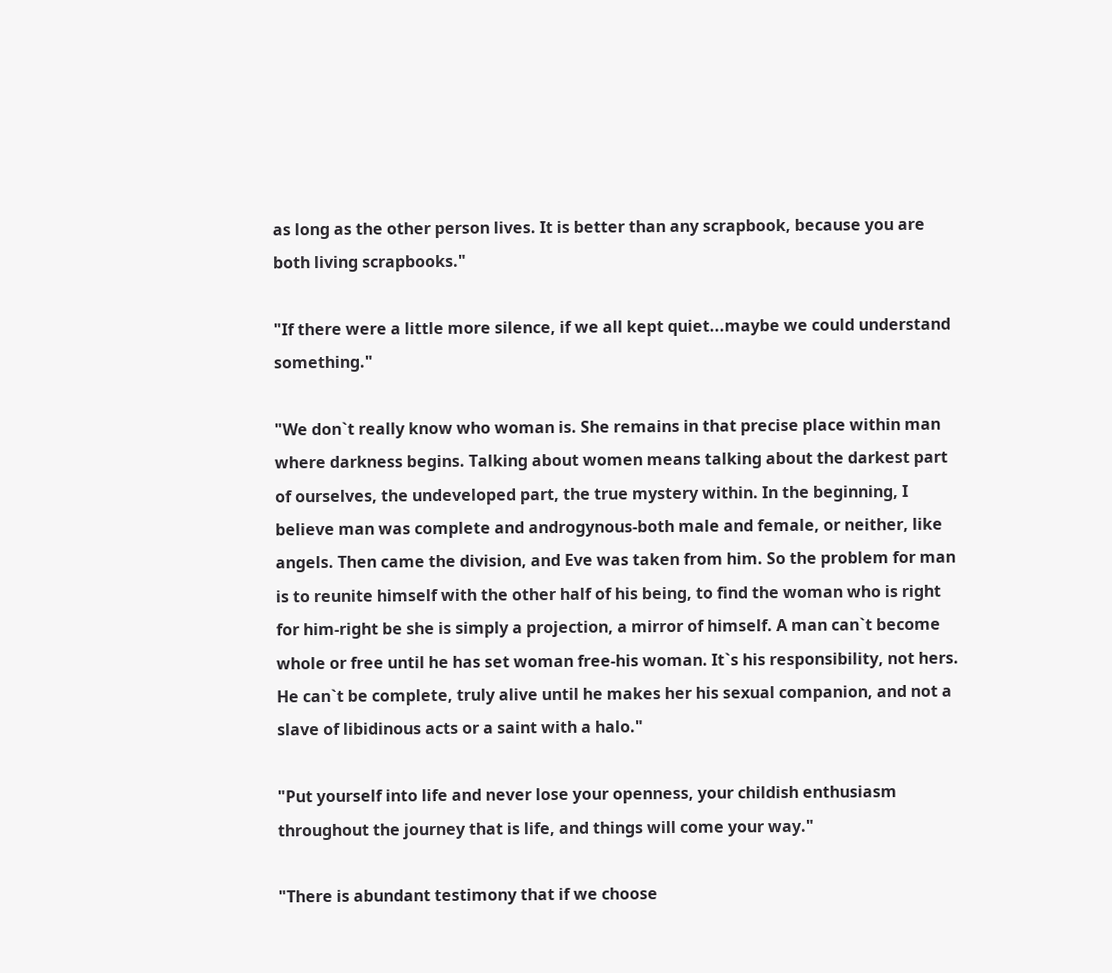as long as the other person lives. It is better than any scrapbook, because you are both living scrapbooks."

"If there were a little more silence, if we all kept quiet...maybe we could understand something."

"We don`t really know who woman is. She remains in that precise place within man where darkness begins. Talking about women means talking about the darkest part of ourselves, the undeveloped part, the true mystery within. In the beginning, I believe man was complete and androgynous-both male and female, or neither, like angels. Then came the division, and Eve was taken from him. So the problem for man is to reunite himself with the other half of his being, to find the woman who is right for him-right be she is simply a projection, a mirror of himself. A man can`t become whole or free until he has set woman free-his woman. It`s his responsibility, not hers. He can`t be complete, truly alive until he makes her his sexual companion, and not a slave of libidinous acts or a saint with a halo."

"Put yourself into life and never lose your openness, your childish enthusiasm throughout the journey that is life, and things will come your way."

"There is abundant testimony that if we choose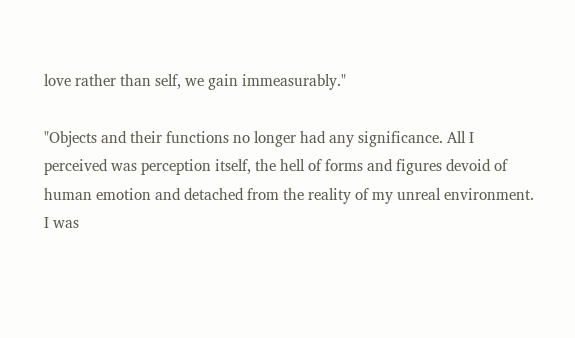love rather than self, we gain immeasurably."

"Objects and their functions no longer had any significance. All I perceived was perception itself, the hell of forms and figures devoid of human emotion and detached from the reality of my unreal environment. I was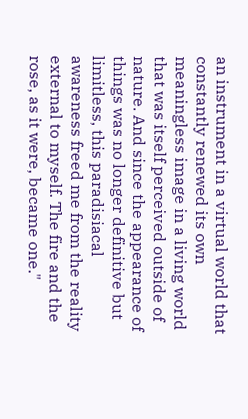an instrument in a virtual world that constantly renewed its own meaningless image in a living world that was itself perceived outside of nature. And since the appearance of things was no longer definitive but limitless, this paradisiacal awareness freed me from the reality external to myself. The fire and the rose, as it were, became one."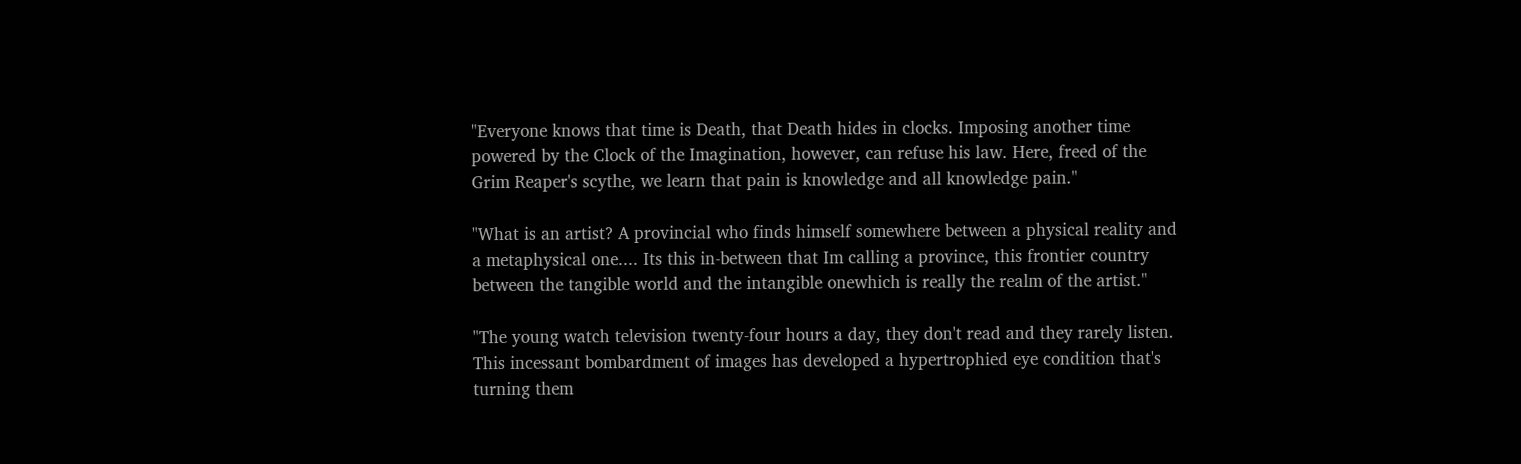"Everyone knows that time is Death, that Death hides in clocks. Imposing another time powered by the Clock of the Imagination, however, can refuse his law. Here, freed of the Grim Reaper's scythe, we learn that pain is knowledge and all knowledge pain."

"What is an artist? A provincial who finds himself somewhere between a physical reality and a metaphysical one.... Its this in-between that Im calling a province, this frontier country between the tangible world and the intangible onewhich is really the realm of the artist."

"The young watch television twenty-four hours a day, they don't read and they rarely listen. This incessant bombardment of images has developed a hypertrophied eye condition that's turning them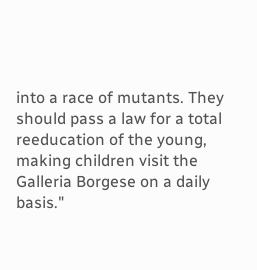into a race of mutants. They should pass a law for a total reeducation of the young, making children visit the Galleria Borgese on a daily basis."